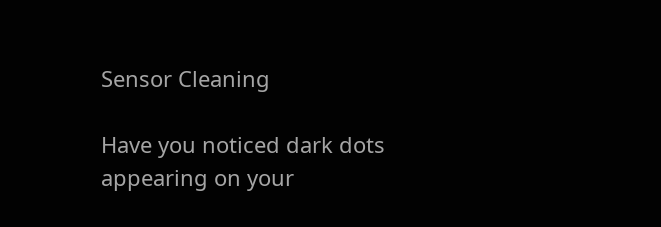Sensor Cleaning

Have you noticed dark dots appearing on your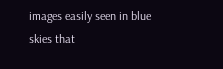images easily seen in blue skies that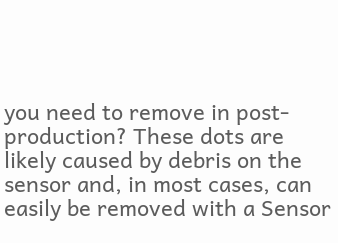you need to remove in post-production? These dots are likely caused by debris on the sensor and, in most cases, can easily be removed with a Sensor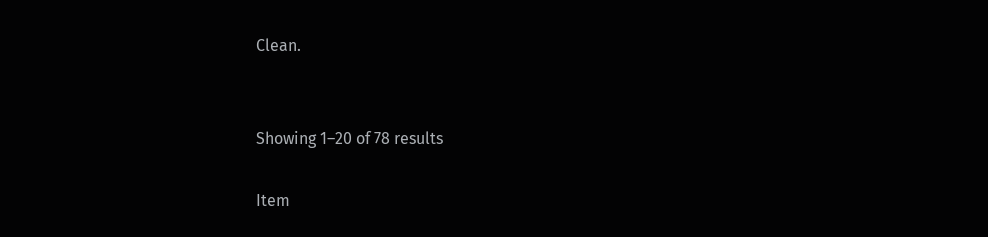Clean.


Showing 1–20 of 78 results

Item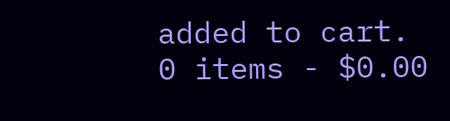added to cart.
0 items - $0.00